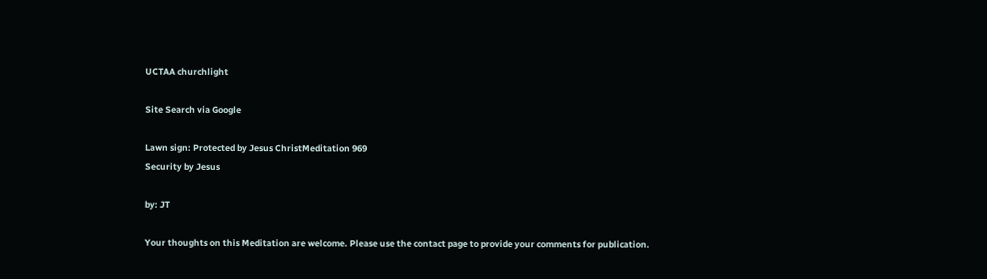UCTAA churchlight

Site Search via Google

Lawn sign: Protected by Jesus ChristMeditation 969
Security by Jesus

by: JT

Your thoughts on this Meditation are welcome. Please use the contact page to provide your comments for publication.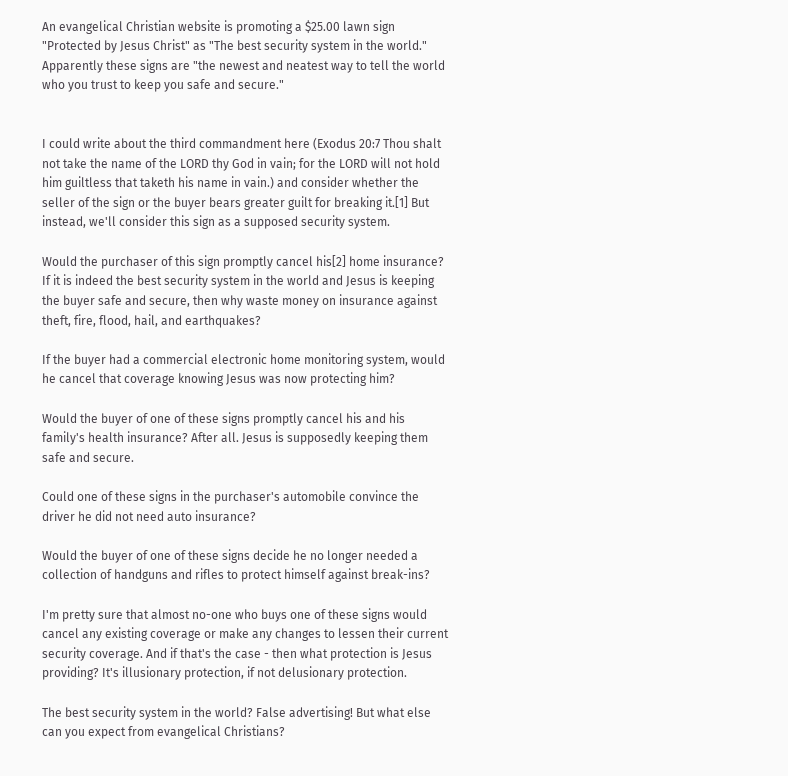An evangelical Christian website is promoting a $25.00 lawn sign "Protected by Jesus Christ" as "The best security system in the world." Apparently these signs are "the newest and neatest way to tell the world who you trust to keep you safe and secure."


I could write about the third commandment here (Exodus 20:7 Thou shalt not take the name of the LORD thy God in vain; for the LORD will not hold him guiltless that taketh his name in vain.) and consider whether the seller of the sign or the buyer bears greater guilt for breaking it.[1] But instead, we'll consider this sign as a supposed security system.

Would the purchaser of this sign promptly cancel his[2] home insurance? If it is indeed the best security system in the world and Jesus is keeping the buyer safe and secure, then why waste money on insurance against theft, fire, flood, hail, and earthquakes?

If the buyer had a commercial electronic home monitoring system, would he cancel that coverage knowing Jesus was now protecting him?

Would the buyer of one of these signs promptly cancel his and his family's health insurance? After all. Jesus is supposedly keeping them safe and secure.

Could one of these signs in the purchaser's automobile convince the driver he did not need auto insurance?

Would the buyer of one of these signs decide he no longer needed a collection of handguns and rifles to protect himself against break-ins?

I'm pretty sure that almost no-one who buys one of these signs would cancel any existing coverage or make any changes to lessen their current security coverage. And if that's the case - then what protection is Jesus providing? It's illusionary protection, if not delusionary protection.

The best security system in the world? False advertising! But what else can you expect from evangelical Christians?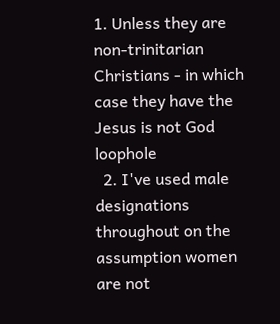1. Unless they are non-trinitarian Christians - in which case they have the Jesus is not God loophole
  2. I've used male designations throughout on the assumption women are not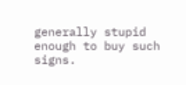generally stupid enough to buy such signs.